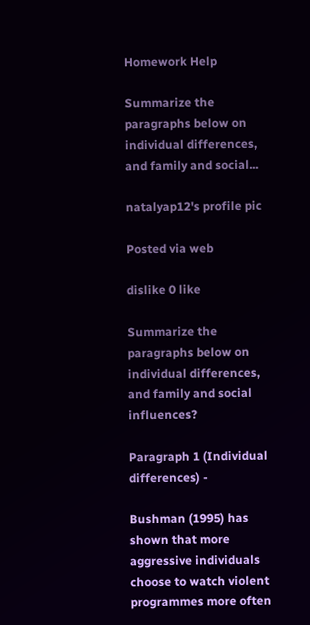Homework Help

Summarize the paragraphs below on individual differences, and family and social...

natalyap12's profile pic

Posted via web

dislike 0 like

Summarize the paragraphs below on individual differences, and family and social influences?

Paragraph 1 (Individual differences) -

Bushman (1995) has shown that more aggressive individuals choose to watch violent programmes more often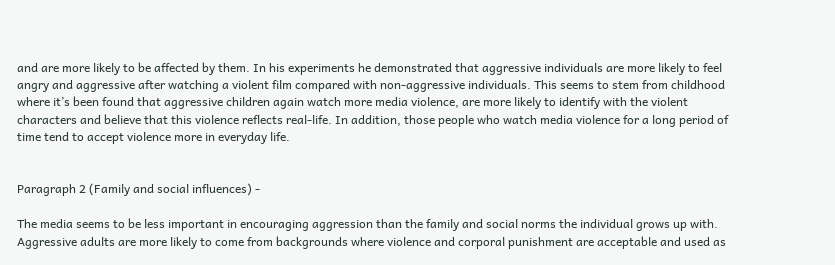and are more likely to be affected by them. In his experiments he demonstrated that aggressive individuals are more likely to feel angry and aggressive after watching a violent film compared with non-aggressive individuals. This seems to stem from childhood where it’s been found that aggressive children again watch more media violence, are more likely to identify with the violent characters and believe that this violence reflects real-life. In addition, those people who watch media violence for a long period of time tend to accept violence more in everyday life.


Paragraph 2 (Family and social influences) -

The media seems to be less important in encouraging aggression than the family and social norms the individual grows up with. Aggressive adults are more likely to come from backgrounds where violence and corporal punishment are acceptable and used as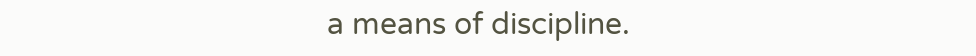a means of discipline.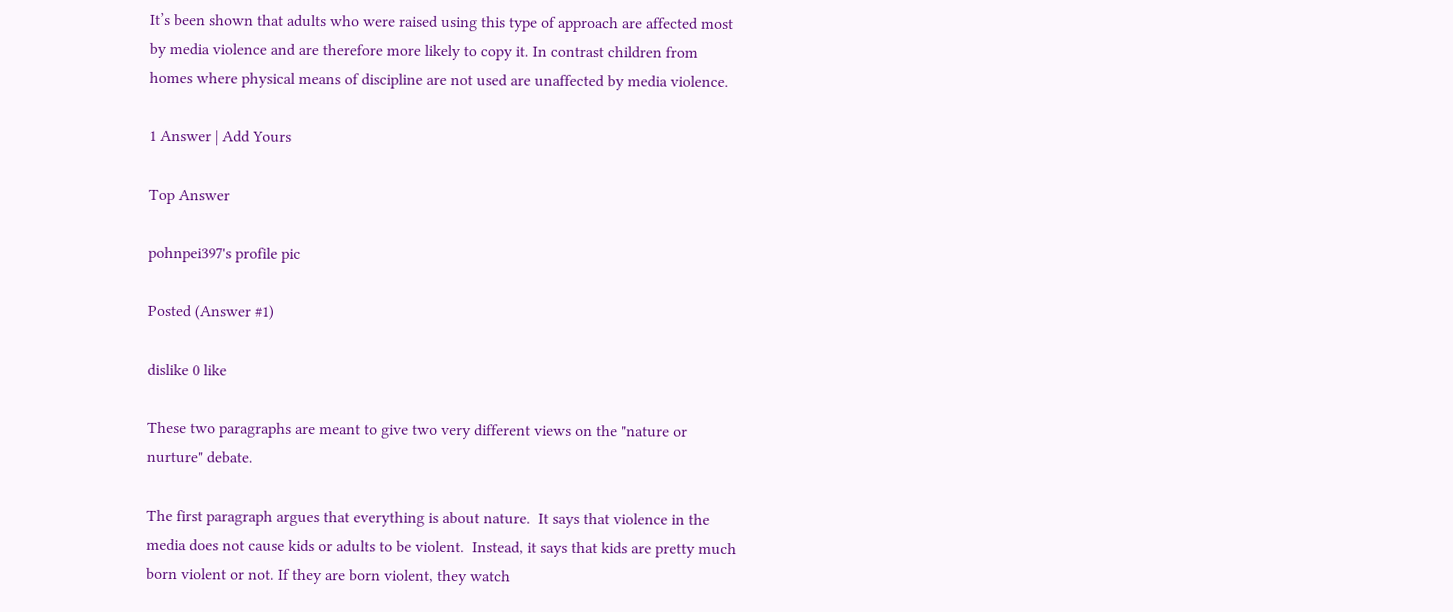It’s been shown that adults who were raised using this type of approach are affected most by media violence and are therefore more likely to copy it. In contrast children from homes where physical means of discipline are not used are unaffected by media violence.

1 Answer | Add Yours

Top Answer

pohnpei397's profile pic

Posted (Answer #1)

dislike 0 like

These two paragraphs are meant to give two very different views on the "nature or nurture" debate.

The first paragraph argues that everything is about nature.  It says that violence in the media does not cause kids or adults to be violent.  Instead, it says that kids are pretty much born violent or not. If they are born violent, they watch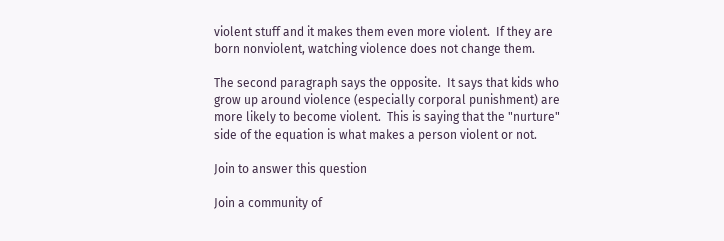violent stuff and it makes them even more violent.  If they are born nonviolent, watching violence does not change them.

The second paragraph says the opposite.  It says that kids who grow up around violence (especially corporal punishment) are more likely to become violent.  This is saying that the "nurture" side of the equation is what makes a person violent or not.

Join to answer this question

Join a community of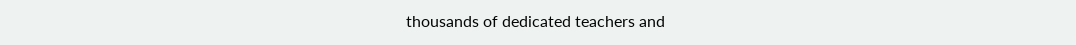thousands of dedicated teachers and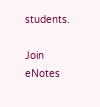students.

Join eNotes